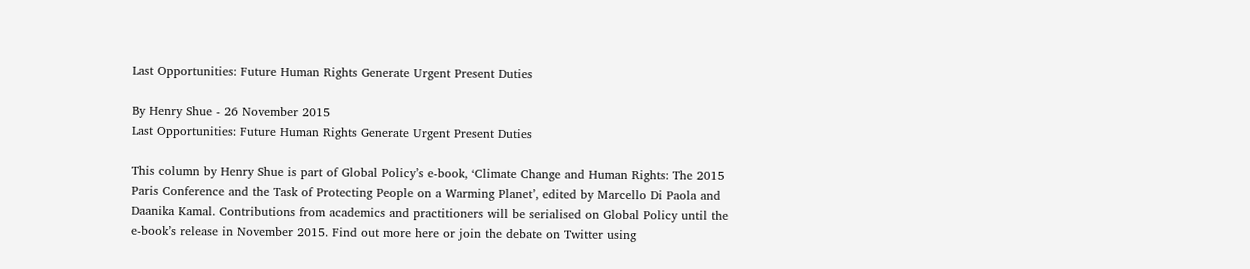Last Opportunities: Future Human Rights Generate Urgent Present Duties

By Henry Shue - 26 November 2015
Last Opportunities: Future Human Rights Generate Urgent Present Duties

This column by Henry Shue is part of Global Policy’s e-book, ‘Climate Change and Human Rights: The 2015 Paris Conference and the Task of Protecting People on a Warming Planet’, edited by Marcello Di Paola and Daanika Kamal. Contributions from academics and practitioners will be serialised on Global Policy until the e-book’s release in November 2015. Find out more here or join the debate on Twitter using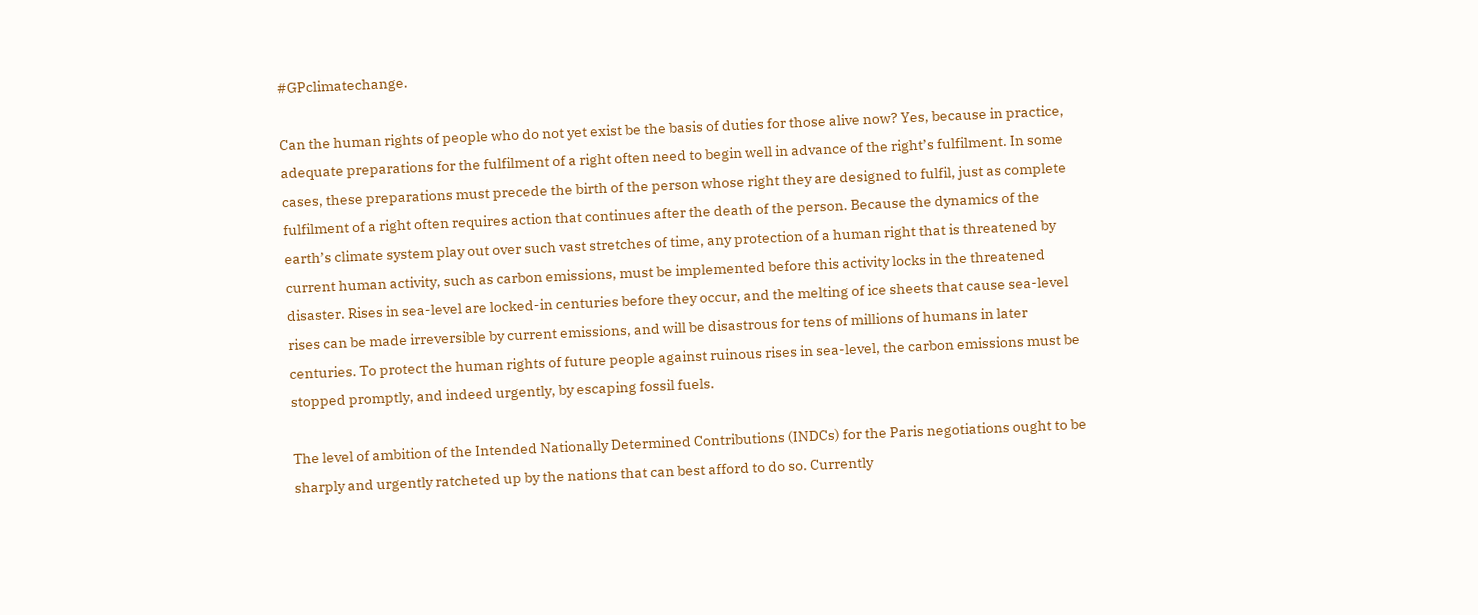#GPclimatechange.

Can the human rights of people who do not yet exist be the basis of duties for those alive now? Yes, because in practice, adequate preparations for the fulfilment of a right often need to begin well in advance of the right’s fulfilment. In some cases, these preparations must precede the birth of the person whose right they are designed to fulfil, just as complete fulfilment of a right often requires action that continues after the death of the person. Because the dynamics of the earth’s climate system play out over such vast stretches of time, any protection of a human right that is threatened by current human activity, such as carbon emissions, must be implemented before this activity locks in the threatened disaster. Rises in sea-level are locked-in centuries before they occur, and the melting of ice sheets that cause sea-level rises can be made irreversible by current emissions, and will be disastrous for tens of millions of humans in later centuries. To protect the human rights of future people against ruinous rises in sea-level, the carbon emissions must be stopped promptly, and indeed urgently, by escaping fossil fuels.

The level of ambition of the Intended Nationally Determined Contributions (INDCs) for the Paris negotiations ought to be sharply and urgently ratcheted up by the nations that can best afford to do so. Currently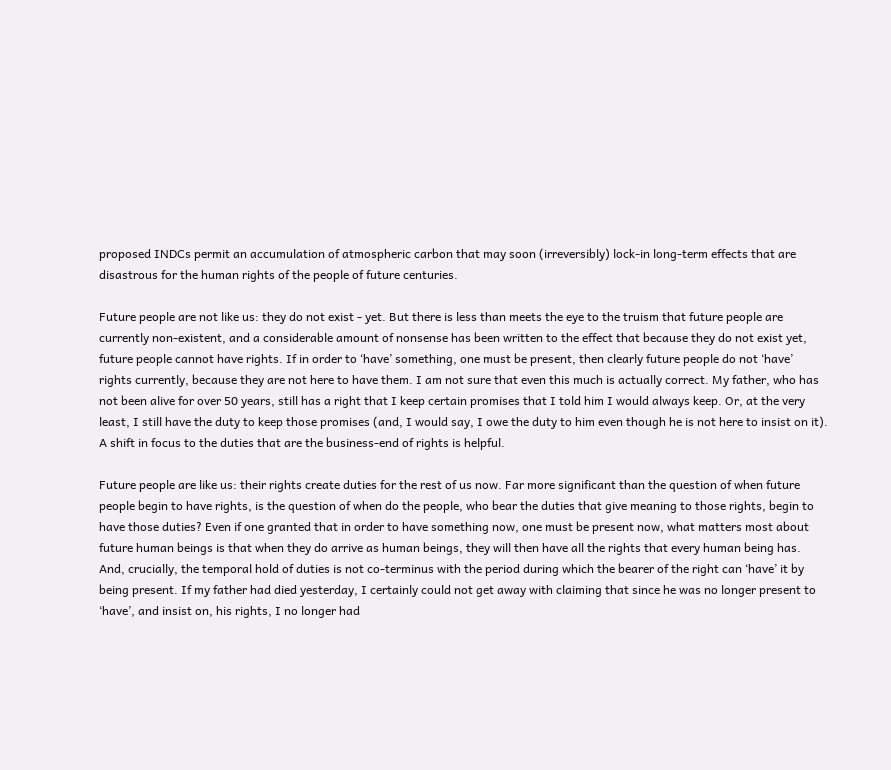proposed INDCs permit an accumulation of atmospheric carbon that may soon (irreversibly) lock-in long-term effects that are disastrous for the human rights of the people of future centuries.

Future people are not like us: they do not exist - yet. But there is less than meets the eye to the truism that future people are currently non-existent, and a considerable amount of nonsense has been written to the effect that because they do not exist yet, future people cannot have rights. If in order to ‘have’ something, one must be present, then clearly future people do not ‘have’ rights currently, because they are not here to have them. I am not sure that even this much is actually correct. My father, who has not been alive for over 50 years, still has a right that I keep certain promises that I told him I would always keep. Or, at the very least, I still have the duty to keep those promises (and, I would say, I owe the duty to him even though he is not here to insist on it). A shift in focus to the duties that are the business-end of rights is helpful.

Future people are like us: their rights create duties for the rest of us now. Far more significant than the question of when future people begin to have rights, is the question of when do the people, who bear the duties that give meaning to those rights, begin to have those duties? Even if one granted that in order to have something now, one must be present now, what matters most about future human beings is that when they do arrive as human beings, they will then have all the rights that every human being has. And, crucially, the temporal hold of duties is not co-terminus with the period during which the bearer of the right can ‘have’ it by being present. If my father had died yesterday, I certainly could not get away with claiming that since he was no longer present to ‘have’, and insist on, his rights, I no longer had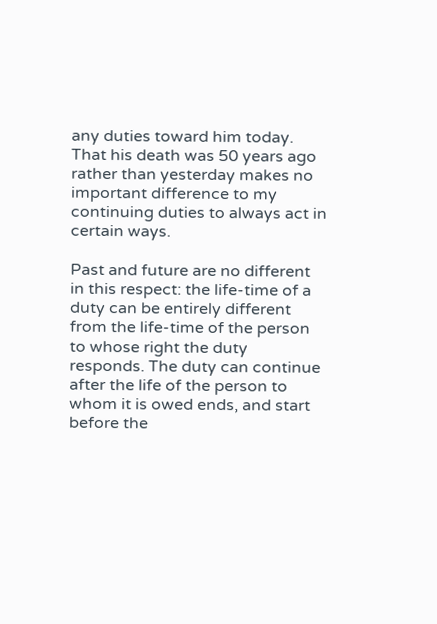any duties toward him today. That his death was 50 years ago rather than yesterday makes no important difference to my continuing duties to always act in certain ways.

Past and future are no different in this respect: the life-time of a duty can be entirely different from the life-time of the person to whose right the duty responds. The duty can continue after the life of the person to whom it is owed ends, and start before the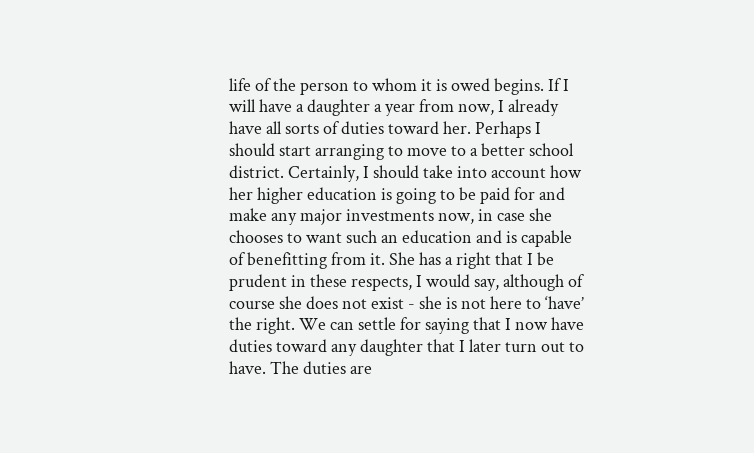life of the person to whom it is owed begins. If I will have a daughter a year from now, I already have all sorts of duties toward her. Perhaps I should start arranging to move to a better school district. Certainly, I should take into account how her higher education is going to be paid for and make any major investments now, in case she chooses to want such an education and is capable of benefitting from it. She has a right that I be prudent in these respects, I would say, although of course she does not exist - she is not here to ‘have’ the right. We can settle for saying that I now have duties toward any daughter that I later turn out to have. The duties are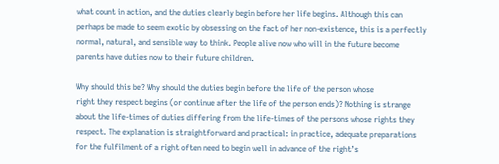what count in action, and the duties clearly begin before her life begins. Although this can perhaps be made to seem exotic by obsessing on the fact of her non-existence, this is a perfectly normal, natural, and sensible way to think. People alive now who will in the future become parents have duties now to their future children.

Why should this be? Why should the duties begin before the life of the person whose
right they respect begins (or continue after the life of the person ends)? Nothing is strange about the life-times of duties differing from the life-times of the persons whose rights they respect. The explanation is straightforward and practical: in practice, adequate preparations for the fulfilment of a right often need to begin well in advance of the right’s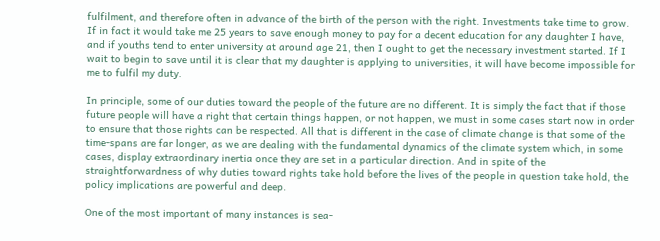fulfilment, and therefore often in advance of the birth of the person with the right. Investments take time to grow. If in fact it would take me 25 years to save enough money to pay for a decent education for any daughter I have, and if youths tend to enter university at around age 21, then I ought to get the necessary investment started. If I wait to begin to save until it is clear that my daughter is applying to universities, it will have become impossible for me to fulfil my duty.

In principle, some of our duties toward the people of the future are no different. It is simply the fact that if those future people will have a right that certain things happen, or not happen, we must in some cases start now in order to ensure that those rights can be respected. All that is different in the case of climate change is that some of the time-spans are far longer, as we are dealing with the fundamental dynamics of the climate system which, in some cases, display extraordinary inertia once they are set in a particular direction. And in spite of the straightforwardness of why duties toward rights take hold before the lives of the people in question take hold, the policy implications are powerful and deep.

One of the most important of many instances is sea-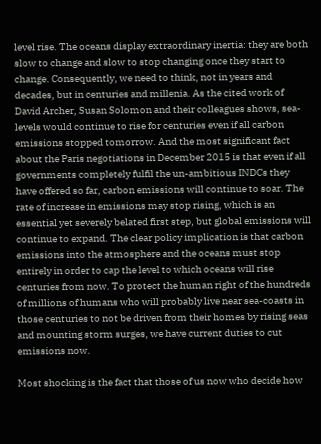level rise. The oceans display extraordinary inertia: they are both slow to change and slow to stop changing once they start to change. Consequently, we need to think, not in years and decades, but in centuries and millenia. As the cited work of David Archer, Susan Solomon and their colleagues shows, sea-levels would continue to rise for centuries even if all carbon emissions stopped tomorrow. And the most significant fact about the Paris negotiations in December 2015 is that even if all governments completely fulfil the un-ambitious INDCs they have offered so far, carbon emissions will continue to soar. The rate of increase in emissions may stop rising, which is an essential yet severely belated first step, but global emissions will continue to expand. The clear policy implication is that carbon emissions into the atmosphere and the oceans must stop entirely in order to cap the level to which oceans will rise centuries from now. To protect the human right of the hundreds of millions of humans who will probably live near sea-coasts in those centuries to not be driven from their homes by rising seas and mounting storm surges, we have current duties to cut emissions now.

Most shocking is the fact that those of us now who decide how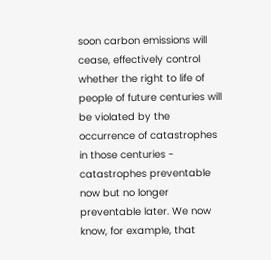soon carbon emissions will cease, effectively control whether the right to life of people of future centuries will be violated by the occurrence of catastrophes in those centuries - catastrophes preventable now but no longer preventable later. We now know, for example, that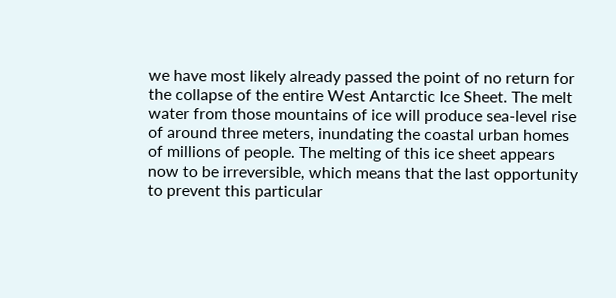we have most likely already passed the point of no return for the collapse of the entire West Antarctic Ice Sheet. The melt water from those mountains of ice will produce sea-level rise of around three meters, inundating the coastal urban homes of millions of people. The melting of this ice sheet appears now to be irreversible, which means that the last opportunity to prevent this particular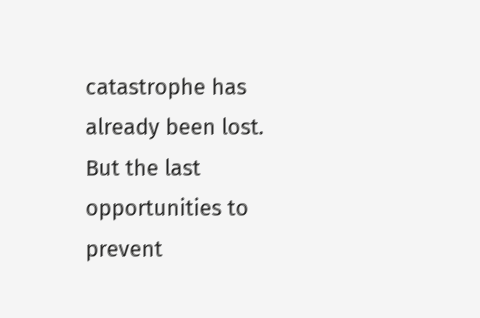catastrophe has already been lost. But the last opportunities to prevent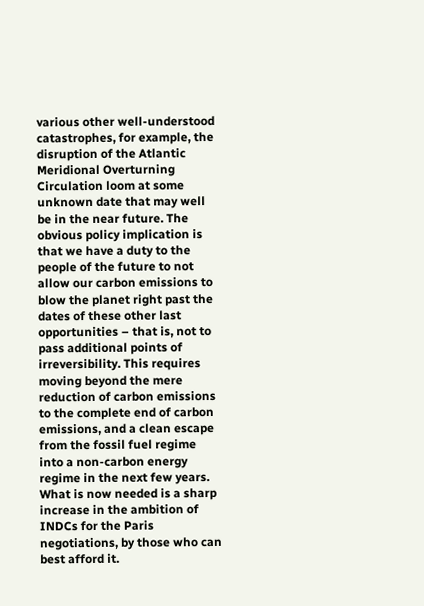various other well-understood catastrophes, for example, the disruption of the Atlantic Meridional Overturning Circulation loom at some unknown date that may well be in the near future. The obvious policy implication is that we have a duty to the people of the future to not allow our carbon emissions to blow the planet right past the dates of these other last opportunities – that is, not to pass additional points of irreversibility. This requires moving beyond the mere reduction of carbon emissions to the complete end of carbon emissions, and a clean escape from the fossil fuel regime into a non-carbon energy regime in the next few years. What is now needed is a sharp increase in the ambition of INDCs for the Paris negotiations, by those who can best afford it.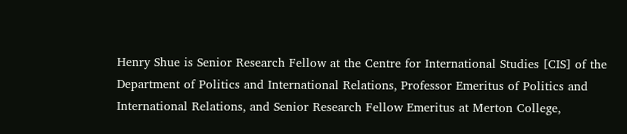Henry Shue is Senior Research Fellow at the Centre for International Studies [CIS] of the Department of Politics and International Relations, Professor Emeritus of Politics and International Relations, and Senior Research Fellow Emeritus at Merton College,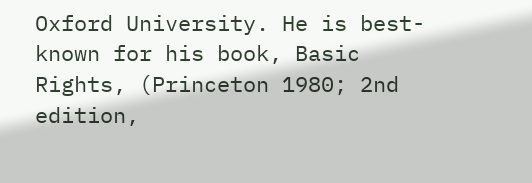Oxford University. He is best-known for his book, Basic Rights, (Princeton 1980; 2nd edition,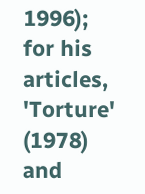1996); for his articles, 'Torture' (1978) and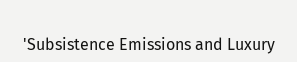'Subsistence Emissions and Luxury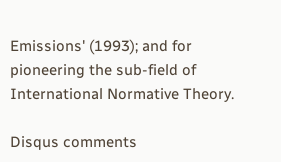Emissions' (1993); and for pioneering the sub-field of International Normative Theory.

Disqus comments